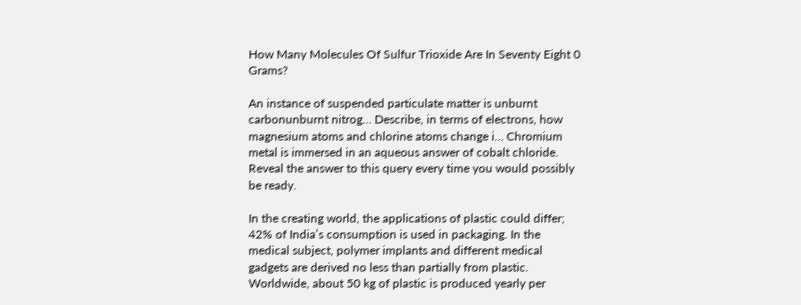How Many Molecules Of Sulfur Trioxide Are In Seventy Eight 0 Grams?

An instance of suspended particulate matter is unburnt carbonunburnt nitrog… Describe, in terms of electrons, how magnesium atoms and chlorine atoms change i… Chromium metal is immersed in an aqueous answer of cobalt chloride. Reveal the answer to this query every time you would possibly be ready.

In the creating world, the applications of plastic could differ; 42% of India’s consumption is used in packaging. In the medical subject, polymer implants and different medical gadgets are derived no less than partially from plastic. Worldwide, about 50 kg of plastic is produced yearly per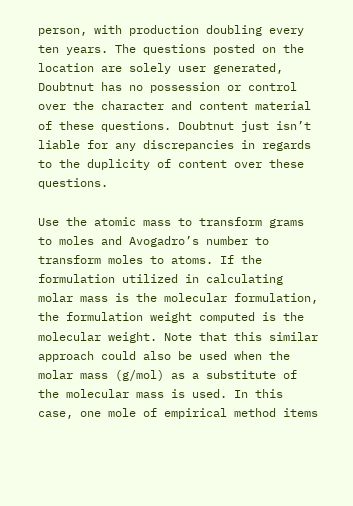person, with production doubling every ten years. The questions posted on the location are solely user generated, Doubtnut has no possession or control over the character and content material of these questions. Doubtnut just isn’t liable for any discrepancies in regards to the duplicity of content over these questions.

Use the atomic mass to transform grams to moles and Avogadro’s number to transform moles to atoms. If the formulation utilized in calculating molar mass is the molecular formulation, the formulation weight computed is the molecular weight. Note that this similar approach could also be used when the molar mass (g/mol) as a substitute of the molecular mass is used. In this case, one mole of empirical method items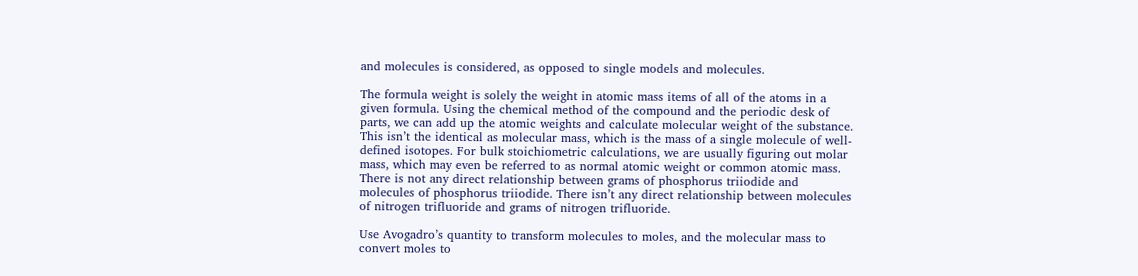and molecules is considered, as opposed to single models and molecules.

The formula weight is solely the weight in atomic mass items of all of the atoms in a given formula. Using the chemical method of the compound and the periodic desk of parts, we can add up the atomic weights and calculate molecular weight of the substance. This isn’t the identical as molecular mass, which is the mass of a single molecule of well-defined isotopes. For bulk stoichiometric calculations, we are usually figuring out molar mass, which may even be referred to as normal atomic weight or common atomic mass. There is not any direct relationship between grams of phosphorus triiodide and molecules of phosphorus triiodide. There isn’t any direct relationship between molecules of nitrogen trifluoride and grams of nitrogen trifluoride.

Use Avogadro’s quantity to transform molecules to moles, and the molecular mass to convert moles to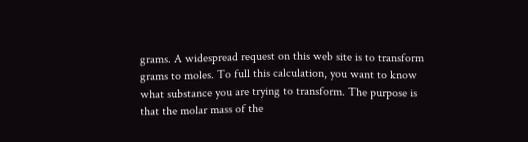grams. A widespread request on this web site is to transform grams to moles. To full this calculation, you want to know what substance you are trying to transform. The purpose is that the molar mass of the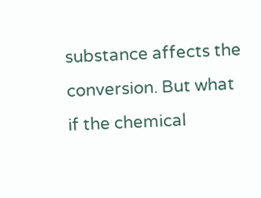substance affects the conversion. But what if the chemical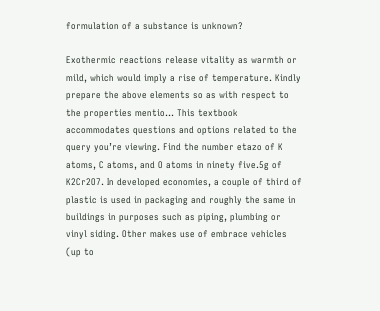formulation of a substance is unknown?

Exothermic reactions release vitality as warmth or mild, which would imply a rise of temperature. Kindly prepare the above elements so as with respect to the properties mentio… This textbook accommodates questions and options related to the query you’re viewing. Find the number etazo of K atoms, C atoms, and O atoms in ninety five.5g of K2Cr2O7. In developed economies, a couple of third of plastic is used in packaging and roughly the same in buildings in purposes such as piping, plumbing or vinyl siding. Other makes use of embrace vehicles (up to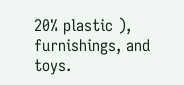20% plastic ), furnishings, and toys.